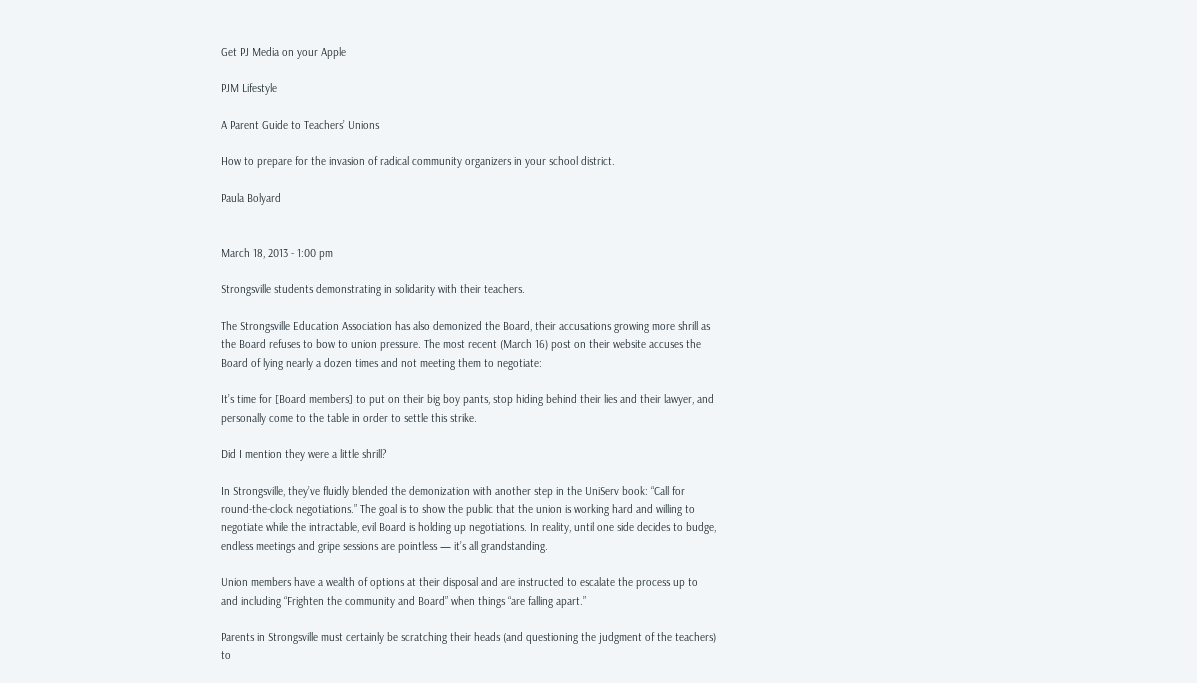Get PJ Media on your Apple

PJM Lifestyle

A Parent Guide to Teachers’ Unions

How to prepare for the invasion of radical community organizers in your school district.

Paula Bolyard


March 18, 2013 - 1:00 pm

Strongsville students demonstrating in solidarity with their teachers.

The Strongsville Education Association has also demonized the Board, their accusations growing more shrill as the Board refuses to bow to union pressure. The most recent (March 16) post on their website accuses the Board of lying nearly a dozen times and not meeting them to negotiate:

It’s time for [Board members] to put on their big boy pants, stop hiding behind their lies and their lawyer, and personally come to the table in order to settle this strike.

Did I mention they were a little shrill?

In Strongsville, they’ve fluidly blended the demonization with another step in the UniServ book: “Call for round-the-clock negotiations.” The goal is to show the public that the union is working hard and willing to negotiate while the intractable, evil Board is holding up negotiations. In reality, until one side decides to budge, endless meetings and gripe sessions are pointless — it’s all grandstanding.

Union members have a wealth of options at their disposal and are instructed to escalate the process up to and including “Frighten the community and Board” when things “are falling apart.”

Parents in Strongsville must certainly be scratching their heads (and questioning the judgment of the teachers) to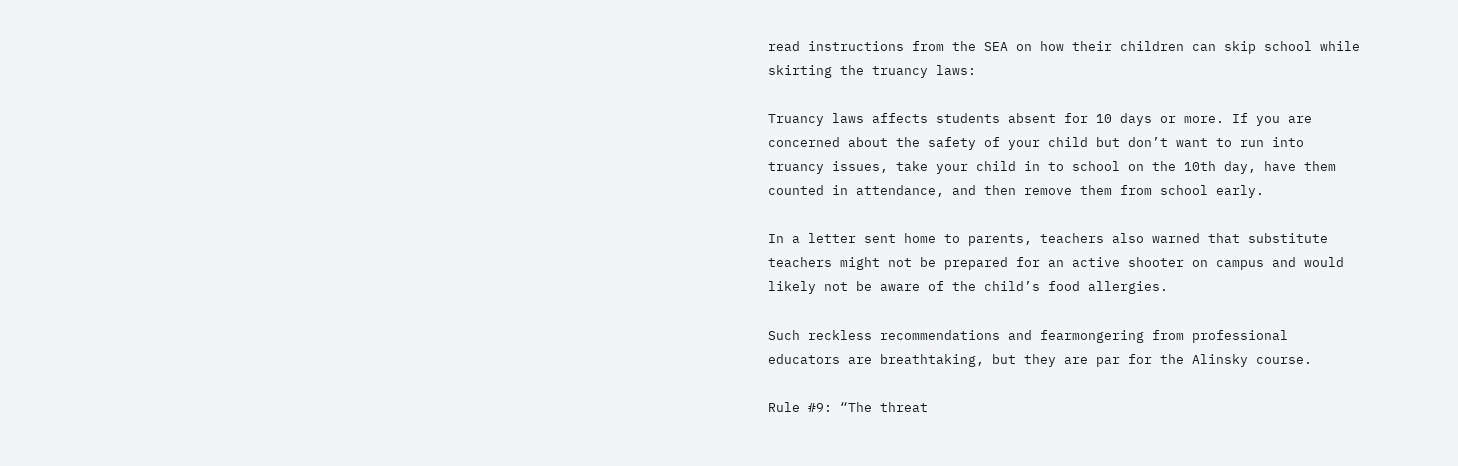read instructions from the SEA on how their children can skip school while skirting the truancy laws:

Truancy laws affects students absent for 10 days or more. If you are concerned about the safety of your child but don’t want to run into truancy issues, take your child in to school on the 10th day, have them counted in attendance, and then remove them from school early.

In a letter sent home to parents, teachers also warned that substitute teachers might not be prepared for an active shooter on campus and would likely not be aware of the child’s food allergies.

Such reckless recommendations and fearmongering from professional educators are breathtaking, but they are par for the Alinsky course.

Rule #9: “The threat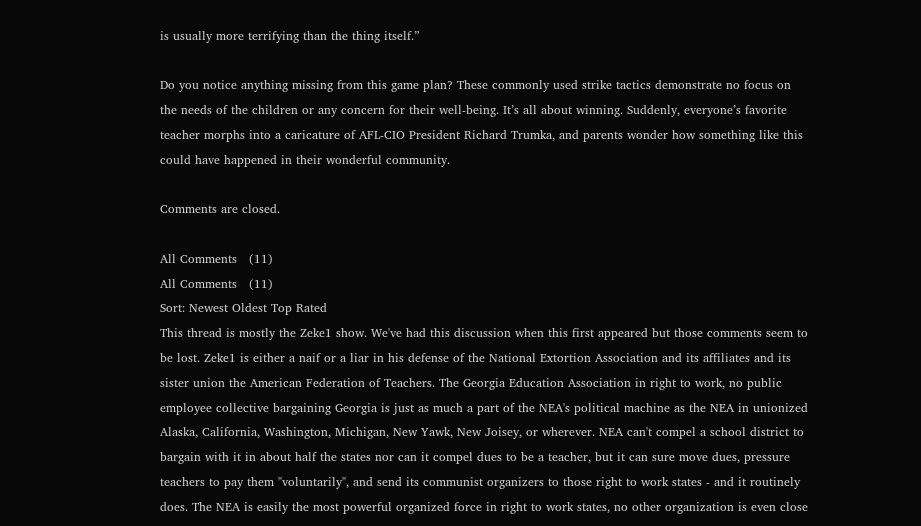is usually more terrifying than the thing itself.”

Do you notice anything missing from this game plan? These commonly used strike tactics demonstrate no focus on the needs of the children or any concern for their well-being. It’s all about winning. Suddenly, everyone’s favorite teacher morphs into a caricature of AFL-CIO President Richard Trumka, and parents wonder how something like this could have happened in their wonderful community.

Comments are closed.

All Comments   (11)
All Comments   (11)
Sort: Newest Oldest Top Rated
This thread is mostly the Zeke1 show. We've had this discussion when this first appeared but those comments seem to be lost. Zeke1 is either a naif or a liar in his defense of the National Extortion Association and its affiliates and its sister union the American Federation of Teachers. The Georgia Education Association in right to work, no public employee collective bargaining Georgia is just as much a part of the NEA's political machine as the NEA in unionized Alaska, California, Washington, Michigan, New Yawk, New Joisey, or wherever. NEA can't compel a school district to bargain with it in about half the states nor can it compel dues to be a teacher, but it can sure move dues, pressure teachers to pay them "voluntarily", and send its communist organizers to those right to work states - and it routinely does. The NEA is easily the most powerful organized force in right to work states, no other organization is even close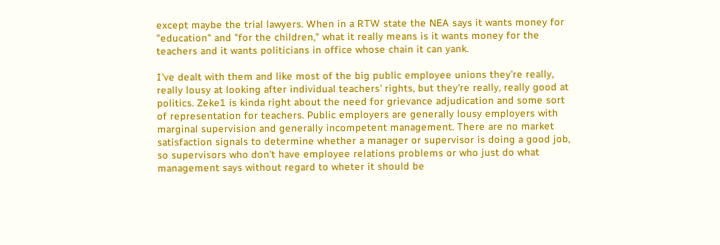except maybe the trial lawyers. When in a RTW state the NEA says it wants money for "education" and "for the children," what it really means is it wants money for the teachers and it wants politicians in office whose chain it can yank.

I've dealt with them and like most of the big public employee unions they're really, really lousy at looking after individual teachers' rights, but they're really, really good at politics. Zeke1 is kinda right about the need for grievance adjudication and some sort of representation for teachers. Public employers are generally lousy employers with marginal supervision and generally incompetent management. There are no market satisfaction signals to determine whether a manager or supervisor is doing a good job, so supervisors who don't have employee relations problems or who just do what management says without regard to wheter it should be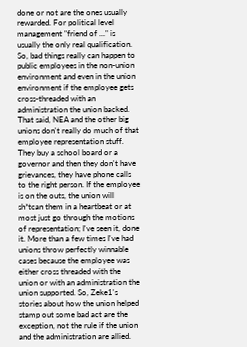done or not are the ones usually rewarded. For political level management "friend of ..." is usually the only real qualification. So, bad things really can happen to public employees in the non-union environment and even in the union environment if the employee gets cross-threaded with an administration the union backed. That said, NEA and the other big unions don't really do much of that employee representation stuff. They buy a school board or a governor and then they don't have grievances, they have phone calls to the right person. If the employee is on the outs, the union will sh*tcan them in a heartbeat or at most just go through the motions of representation; I've seen it, done it. More than a few times I've had unions throw perfectly winnable cases because the employee was either cross threaded with the union or with an administration the union supported. So, Zeke1's stories about how the union helped stamp out some bad act are the exception, not the rule if the union and the administration are allied.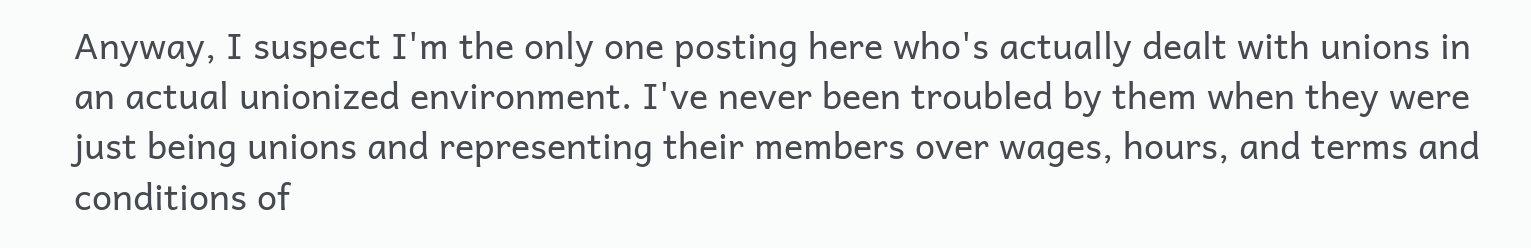Anyway, I suspect I'm the only one posting here who's actually dealt with unions in an actual unionized environment. I've never been troubled by them when they were just being unions and representing their members over wages, hours, and terms and conditions of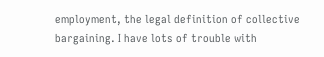employment, the legal definition of collective bargaining. I have lots of trouble with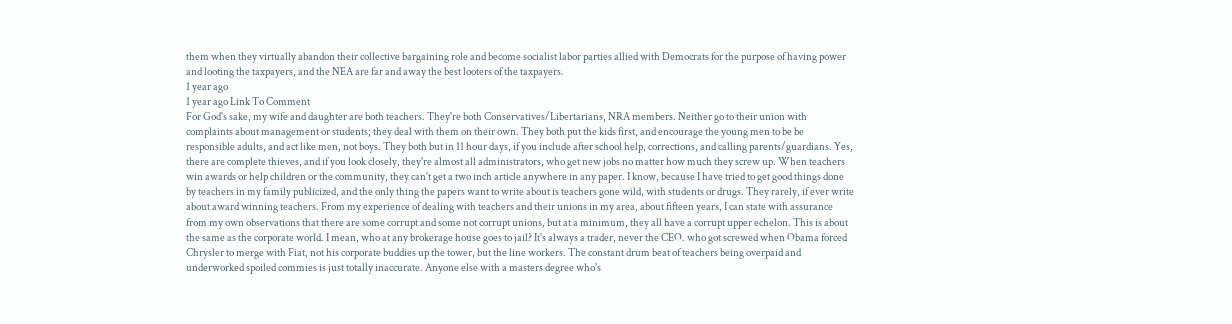them when they virtually abandon their collective bargaining role and become socialist labor parties allied with Democrats for the purpose of having power and looting the taxpayers, and the NEA are far and away the best looters of the taxpayers.
1 year ago
1 year ago Link To Comment
For God's sake, my wife and daughter are both teachers. They're both Conservatives/Libertarians, NRA members. Neither go to their union with complaints about management or students; they deal with them on their own. They both put the kids first, and encourage the young men to be be responsible adults, and act like men, not boys. They both but in 11 hour days, if you include after school help, corrections, and calling parents/guardians. Yes, there are complete thieves, and if you look closely, they're almost all administrators, who get new jobs no matter how much they screw up. When teachers win awards or help children or the community, they can't get a two inch article anywhere in any paper. I know, because I have tried to get good things done by teachers in my family publicized, and the only thing the papers want to write about is teachers gone wild, with students or drugs. They rarely, if ever write about award winning teachers. From my experience of dealing with teachers and their unions in my area, about fifteen years, I can state with assurance from my own observations that there are some corrupt and some not corrupt unions, but at a minimum, they all have a corrupt upper echelon. This is about the same as the corporate world. I mean, who at any brokerage house goes to jail? It's always a trader, never the CEO. who got screwed when Obama forced Chrysler to merge with Fiat, not his corporate buddies up the tower, but the line workers. The constant drum beat of teachers being overpaid and underworked spoiled commies is just totally inaccurate. Anyone else with a masters degree who's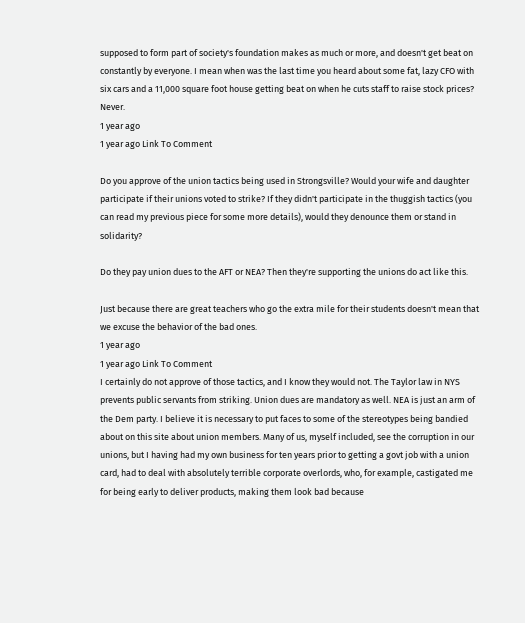supposed to form part of society's foundation makes as much or more, and doesn't get beat on constantly by everyone. I mean when was the last time you heard about some fat, lazy CFO with six cars and a 11,000 square foot house getting beat on when he cuts staff to raise stock prices? Never.
1 year ago
1 year ago Link To Comment

Do you approve of the union tactics being used in Strongsville? Would your wife and daughter participate if their unions voted to strike? If they didn't participate in the thuggish tactics (you can read my previous piece for some more details), would they denounce them or stand in solidarity?

Do they pay union dues to the AFT or NEA? Then they're supporting the unions do act like this.

Just because there are great teachers who go the extra mile for their students doesn't mean that we excuse the behavior of the bad ones.
1 year ago
1 year ago Link To Comment
I certainly do not approve of those tactics, and I know they would not. The Taylor law in NYS prevents public servants from striking. Union dues are mandatory as well. NEA is just an arm of the Dem party. I believe it is necessary to put faces to some of the stereotypes being bandied about on this site about union members. Many of us, myself included, see the corruption in our unions, but I having had my own business for ten years prior to getting a govt job with a union card, had to deal with absolutely terrible corporate overlords, who, for example, castigated me for being early to deliver products, making them look bad because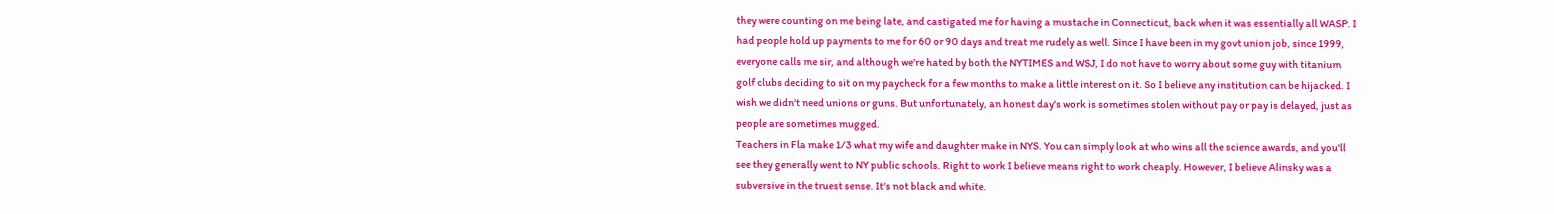they were counting on me being late, and castigated me for having a mustache in Connecticut, back when it was essentially all WASP. I had people hold up payments to me for 60 or 90 days and treat me rudely as well. Since I have been in my govt union job, since 1999, everyone calls me sir, and although we're hated by both the NYTIMES and WSJ, I do not have to worry about some guy with titanium golf clubs deciding to sit on my paycheck for a few months to make a little interest on it. So I believe any institution can be hijacked. I wish we didn't need unions or guns. But unfortunately, an honest day's work is sometimes stolen without pay or pay is delayed, just as people are sometimes mugged.
Teachers in Fla make 1/3 what my wife and daughter make in NYS. You can simply look at who wins all the science awards, and you'll see they generally went to NY public schools. Right to work I believe means right to work cheaply. However, I believe Alinsky was a subversive in the truest sense. It's not black and white.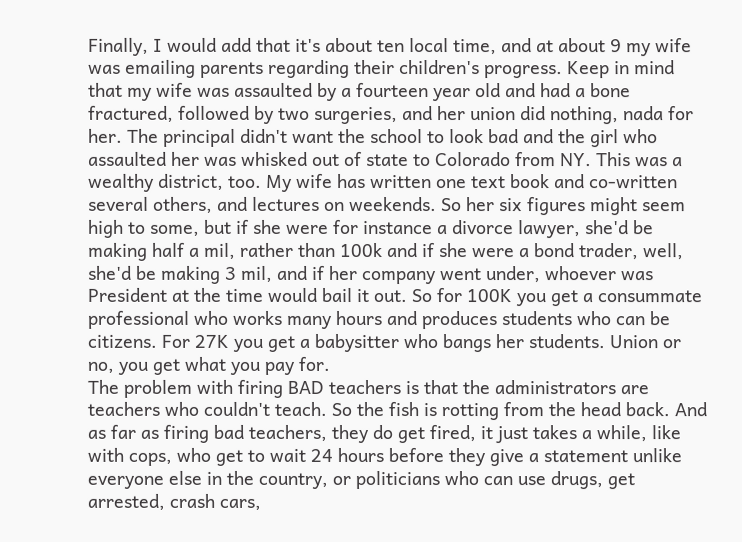Finally, I would add that it's about ten local time, and at about 9 my wife was emailing parents regarding their children's progress. Keep in mind that my wife was assaulted by a fourteen year old and had a bone fractured, followed by two surgeries, and her union did nothing, nada for her. The principal didn't want the school to look bad and the girl who assaulted her was whisked out of state to Colorado from NY. This was a wealthy district, too. My wife has written one text book and co-written several others, and lectures on weekends. So her six figures might seem high to some, but if she were for instance a divorce lawyer, she'd be making half a mil, rather than 100k and if she were a bond trader, well, she'd be making 3 mil, and if her company went under, whoever was President at the time would bail it out. So for 100K you get a consummate professional who works many hours and produces students who can be citizens. For 27K you get a babysitter who bangs her students. Union or no, you get what you pay for.
The problem with firing BAD teachers is that the administrators are teachers who couldn't teach. So the fish is rotting from the head back. And as far as firing bad teachers, they do get fired, it just takes a while, like with cops, who get to wait 24 hours before they give a statement unlike everyone else in the country, or politicians who can use drugs, get arrested, crash cars,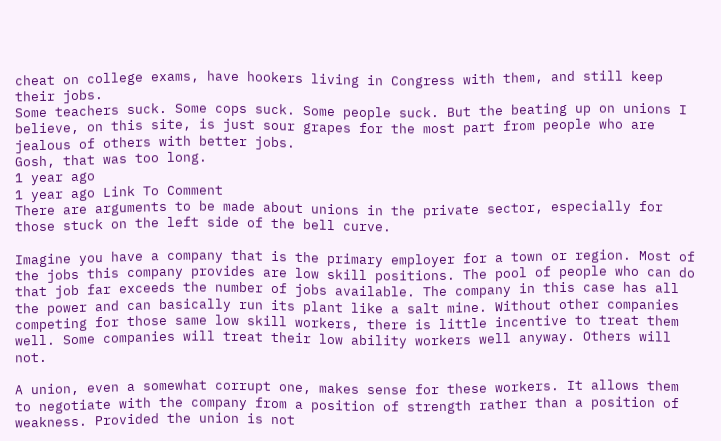cheat on college exams, have hookers living in Congress with them, and still keep their jobs.
Some teachers suck. Some cops suck. Some people suck. But the beating up on unions I believe, on this site, is just sour grapes for the most part from people who are jealous of others with better jobs.
Gosh, that was too long.
1 year ago
1 year ago Link To Comment
There are arguments to be made about unions in the private sector, especially for those stuck on the left side of the bell curve.

Imagine you have a company that is the primary employer for a town or region. Most of the jobs this company provides are low skill positions. The pool of people who can do that job far exceeds the number of jobs available. The company in this case has all the power and can basically run its plant like a salt mine. Without other companies competing for those same low skill workers, there is little incentive to treat them well. Some companies will treat their low ability workers well anyway. Others will not.

A union, even a somewhat corrupt one, makes sense for these workers. It allows them to negotiate with the company from a position of strength rather than a position of weakness. Provided the union is not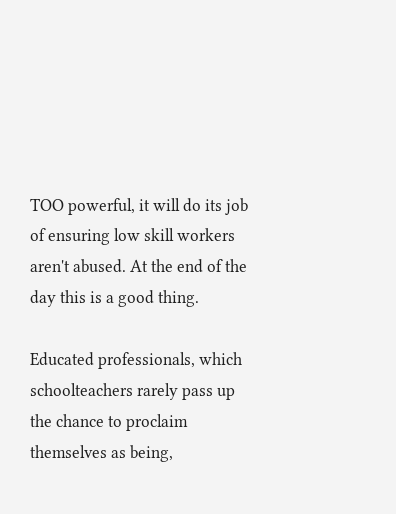TOO powerful, it will do its job of ensuring low skill workers aren't abused. At the end of the day this is a good thing.

Educated professionals, which schoolteachers rarely pass up the chance to proclaim themselves as being,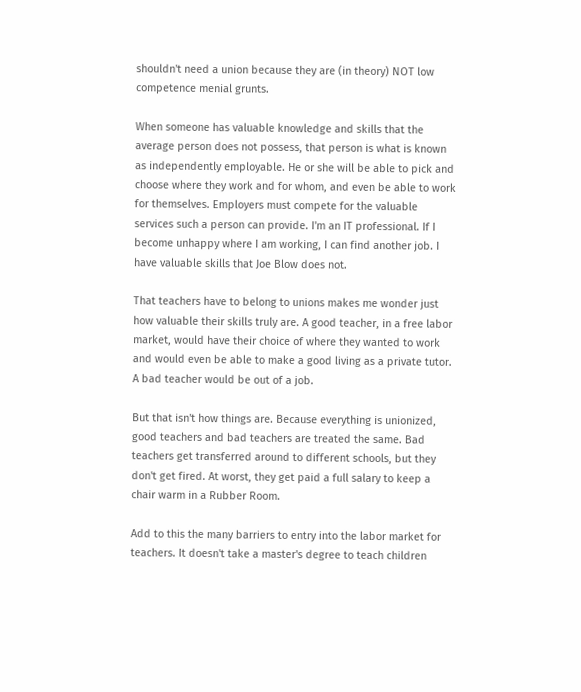shouldn't need a union because they are (in theory) NOT low competence menial grunts.

When someone has valuable knowledge and skills that the average person does not possess, that person is what is known as independently employable. He or she will be able to pick and choose where they work and for whom, and even be able to work for themselves. Employers must compete for the valuable services such a person can provide. I'm an IT professional. If I become unhappy where I am working, I can find another job. I have valuable skills that Joe Blow does not.

That teachers have to belong to unions makes me wonder just how valuable their skills truly are. A good teacher, in a free labor market, would have their choice of where they wanted to work and would even be able to make a good living as a private tutor. A bad teacher would be out of a job.

But that isn't how things are. Because everything is unionized, good teachers and bad teachers are treated the same. Bad teachers get transferred around to different schools, but they don't get fired. At worst, they get paid a full salary to keep a chair warm in a Rubber Room.

Add to this the many barriers to entry into the labor market for teachers. It doesn't take a master's degree to teach children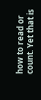how to read or count. Yet that is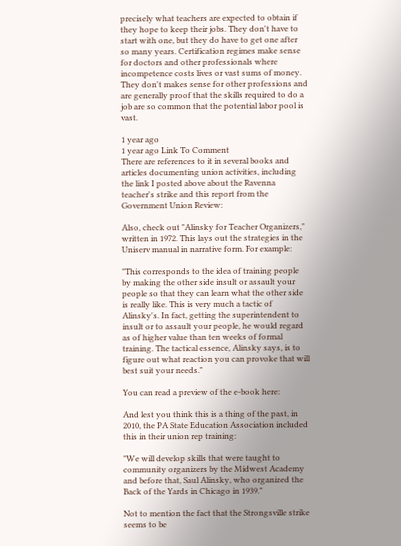precisely what teachers are expected to obtain if they hope to keep their jobs. They don't have to start with one, but they do have to get one after so many years. Certification regimes make sense for doctors and other professionals where incompetence costs lives or vast sums of money. They don't makes sense for other professions and are generally proof that the skills required to do a job are so common that the potential labor pool is vast.

1 year ago
1 year ago Link To Comment
There are references to it in several books and articles documenting union activities, including the link I posted above about the Ravenna teacher's strike and this report from the Government Union Review:

Also, check out "Alinsky for Teacher Organizers," written in 1972. This lays out the strategies in the Uniserv manual in narrative form. For example:

"This corresponds to the idea of training people by making the other side insult or assault your people so that they can learn what the other side is really like. This is very much a tactic of Alinsky's. In fact, getting the superintendent to insult or to assault your people, he would regard as of higher value than ten weeks of formal training. The tactical essence, Alinsky says, is to figure out what reaction you can provoke that will best suit your needs."

You can read a preview of the e-book here:

And lest you think this is a thing of the past, in 2010, the PA State Education Association included this in their union rep training:

"We will develop skills that were taught to community organizers by the Midwest Academy and before that, Saul Alinsky, who organized the Back of the Yards in Chicago in 1939."

Not to mention the fact that the Strongsville strike seems to be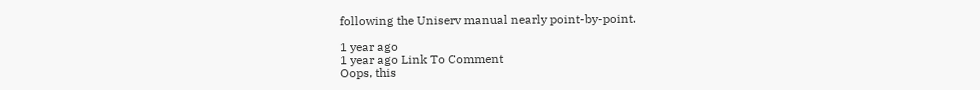following the Uniserv manual nearly point-by-point.

1 year ago
1 year ago Link To Comment
Oops, this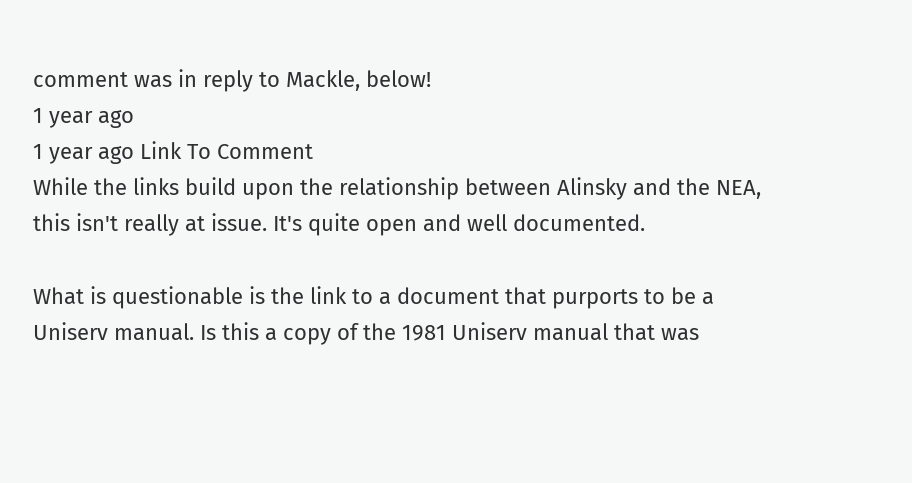comment was in reply to Mackle, below!
1 year ago
1 year ago Link To Comment
While the links build upon the relationship between Alinsky and the NEA, this isn't really at issue. It's quite open and well documented.

What is questionable is the link to a document that purports to be a Uniserv manual. Is this a copy of the 1981 Uniserv manual that was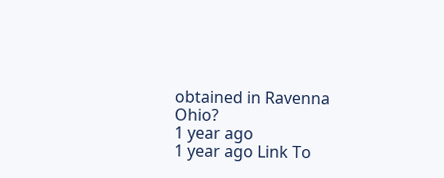obtained in Ravenna Ohio?
1 year ago
1 year ago Link To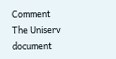Comment
The Uniserv document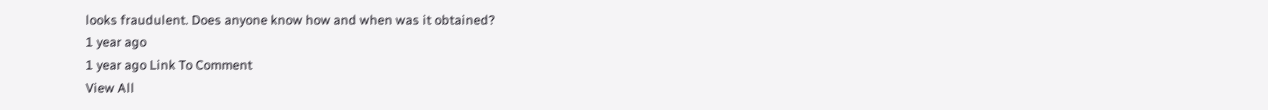looks fraudulent. Does anyone know how and when was it obtained?
1 year ago
1 year ago Link To Comment
View All